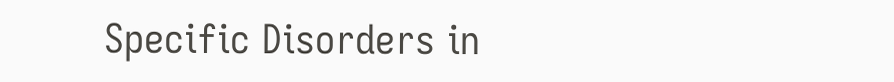Specific Disorders in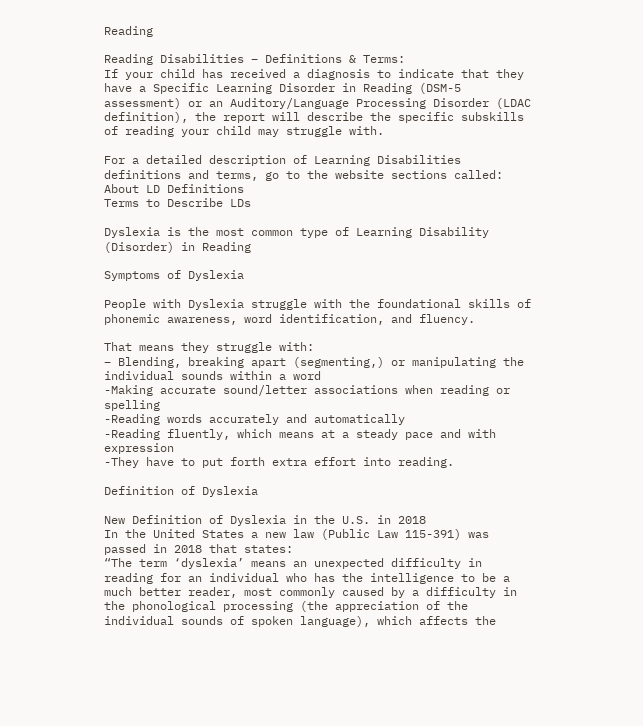Reading

Reading Disabilities – Definitions & Terms:
If your child has received a diagnosis to indicate that they have a Specific Learning Disorder in Reading (DSM-5 assessment) or an Auditory/Language Processing Disorder (LDAC definition), the report will describe the specific subskills of reading your child may struggle with.

For a detailed description of Learning Disabilities definitions and terms, go to the website sections called:
About LD Definitions
Terms to Describe LDs

Dyslexia is the most common type of Learning Disability (Disorder) in Reading

Symptoms of Dyslexia

People with Dyslexia struggle with the foundational skills of phonemic awareness, word identification, and fluency.

That means they struggle with:
– Blending, breaking apart (segmenting,) or manipulating the individual sounds within a word
-Making accurate sound/letter associations when reading or spelling
-Reading words accurately and automatically
-Reading fluently, which means at a steady pace and with expression
-They have to put forth extra effort into reading.

Definition of Dyslexia

New Definition of Dyslexia in the U.S. in 2018
In the United States a new law (Public Law 115-391) was passed in 2018 that states:
“The term ‘dyslexia’ means an unexpected difficulty in reading for an individual who has the intelligence to be a much better reader, most commonly caused by a difficulty in the phonological processing (the appreciation of the individual sounds of spoken language), which affects the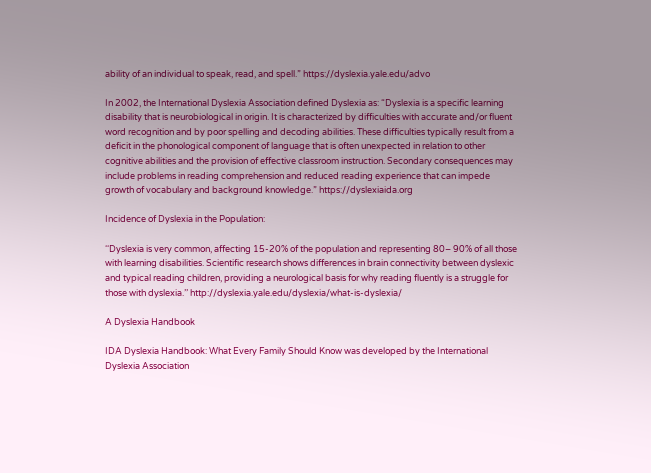ability of an individual to speak, read, and spell.” https://dyslexia.yale.edu/advo

In 2002, the International Dyslexia Association defined Dyslexia as: “Dyslexia is a specific learning disability that is neurobiological in origin. It is characterized by difficulties with accurate and/or fluent word recognition and by poor spelling and decoding abilities. These difficulties typically result from a deficit in the phonological component of language that is often unexpected in relation to other cognitive abilities and the provision of effective classroom instruction. Secondary consequences may include problems in reading comprehension and reduced reading experience that can impede growth of vocabulary and background knowledge.” https://dyslexiaida.org

Incidence of Dyslexia in the Population:

‘‘Dyslexia is very common, affecting 15-20% of the population and representing 80– 90% of all those with learning disabilities. Scientific research shows differences in brain connectivity between dyslexic and typical reading children, providing a neurological basis for why reading fluently is a struggle for those with dyslexia.’’ http://dyslexia.yale.edu/dyslexia/what-is-dyslexia/

A Dyslexia Handbook

IDA Dyslexia Handbook: What Every Family Should Know was developed by the International Dyslexia Association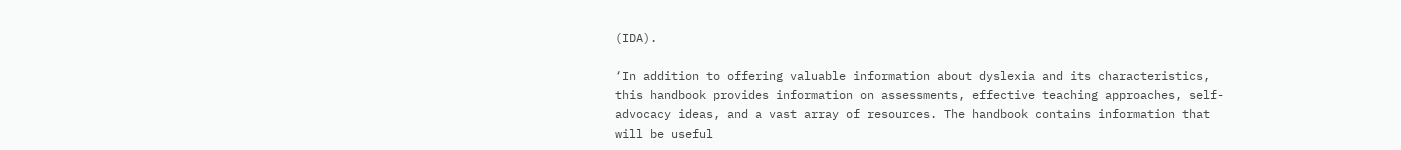(IDA).

‘In addition to offering valuable information about dyslexia and its characteristics, this handbook provides information on assessments, effective teaching approaches, self-advocacy ideas, and a vast array of resources. The handbook contains information that will be useful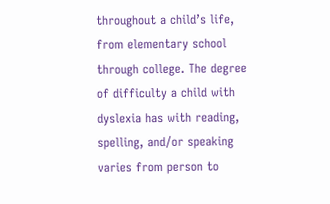throughout a child’s life, from elementary school through college. The degree of difficulty a child with dyslexia has with reading, spelling, and/or speaking varies from person to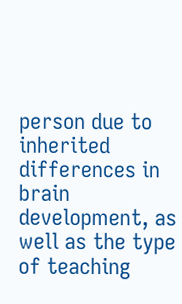person due to inherited differences in brain development, as well as the type of teaching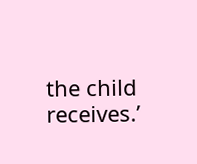the child receives.’